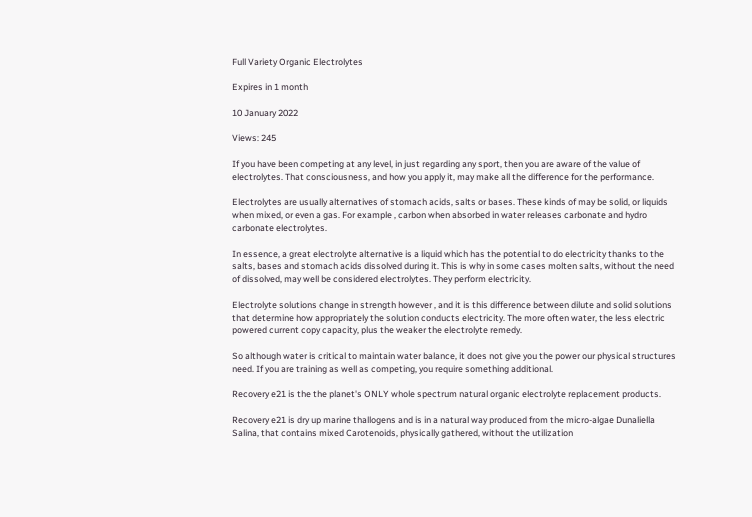Full Variety Organic Electrolytes

Expires in 1 month

10 January 2022

Views: 245

If you have been competing at any level, in just regarding any sport, then you are aware of the value of electrolytes. That consciousness, and how you apply it, may make all the difference for the performance.

Electrolytes are usually alternatives of stomach acids, salts or bases. These kinds of may be solid, or liquids when mixed, or even a gas. For example , carbon when absorbed in water releases carbonate and hydro carbonate electrolytes.

In essence, a great electrolyte alternative is a liquid which has the potential to do electricity thanks to the salts, bases and stomach acids dissolved during it. This is why in some cases molten salts, without the need of dissolved, may well be considered electrolytes. They perform electricity.

Electrolyte solutions change in strength however , and it is this difference between dilute and solid solutions that determine how appropriately the solution conducts electricity. The more often water, the less electric powered current copy capacity, plus the weaker the electrolyte remedy.

So although water is critical to maintain water balance, it does not give you the power our physical structures need. If you are training as well as competing, you require something additional.

Recovery e21 is the the planet's ONLY whole spectrum natural organic electrolyte replacement products.

Recovery e21 is dry up marine thallogens and is in a natural way produced from the micro-algae Dunaliella Salina, that contains mixed Carotenoids, physically gathered, without the utilization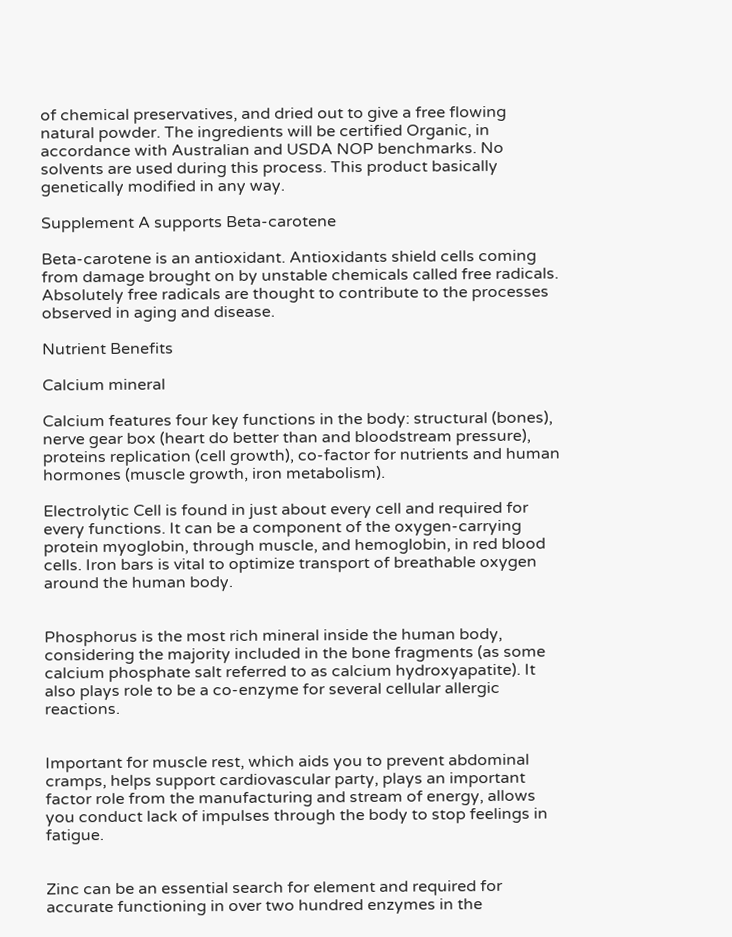of chemical preservatives, and dried out to give a free flowing natural powder. The ingredients will be certified Organic, in accordance with Australian and USDA NOP benchmarks. No solvents are used during this process. This product basically genetically modified in any way.

Supplement A supports Beta-carotene

Beta-carotene is an antioxidant. Antioxidants shield cells coming from damage brought on by unstable chemicals called free radicals. Absolutely free radicals are thought to contribute to the processes observed in aging and disease.

Nutrient Benefits

Calcium mineral

Calcium features four key functions in the body: structural (bones), nerve gear box (heart do better than and bloodstream pressure), proteins replication (cell growth), co-factor for nutrients and human hormones (muscle growth, iron metabolism).

Electrolytic Cell is found in just about every cell and required for every functions. It can be a component of the oxygen-carrying protein myoglobin, through muscle, and hemoglobin, in red blood cells. Iron bars is vital to optimize transport of breathable oxygen around the human body.


Phosphorus is the most rich mineral inside the human body, considering the majority included in the bone fragments (as some calcium phosphate salt referred to as calcium hydroxyapatite). It also plays role to be a co-enzyme for several cellular allergic reactions.


Important for muscle rest, which aids you to prevent abdominal cramps, helps support cardiovascular party, plays an important factor role from the manufacturing and stream of energy, allows you conduct lack of impulses through the body to stop feelings in fatigue.


Zinc can be an essential search for element and required for accurate functioning in over two hundred enzymes in the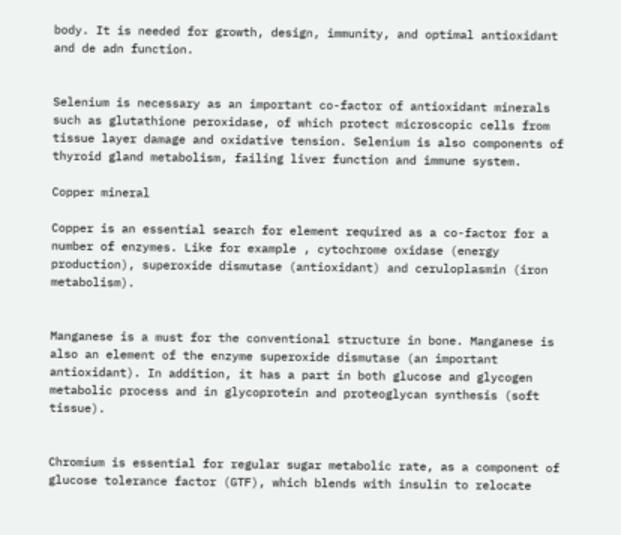body. It is needed for growth, design, immunity, and optimal antioxidant and de adn function.


Selenium is necessary as an important co-factor of antioxidant minerals such as glutathione peroxidase, of which protect microscopic cells from tissue layer damage and oxidative tension. Selenium is also components of thyroid gland metabolism, failing liver function and immune system.

Copper mineral

Copper is an essential search for element required as a co-factor for a number of enzymes. Like for example , cytochrome oxidase (energy production), superoxide dismutase (antioxidant) and ceruloplasmin (iron metabolism).


Manganese is a must for the conventional structure in bone. Manganese is also an element of the enzyme superoxide dismutase (an important antioxidant). In addition, it has a part in both glucose and glycogen metabolic process and in glycoprotein and proteoglycan synthesis (soft tissue).


Chromium is essential for regular sugar metabolic rate, as a component of glucose tolerance factor (GTF), which blends with insulin to relocate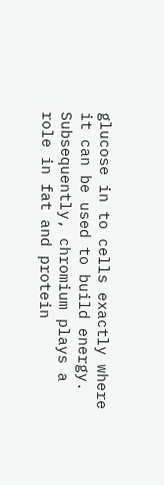glucose in to cells exactly where it can be used to build energy. Subsequently, chromium plays a role in fat and protein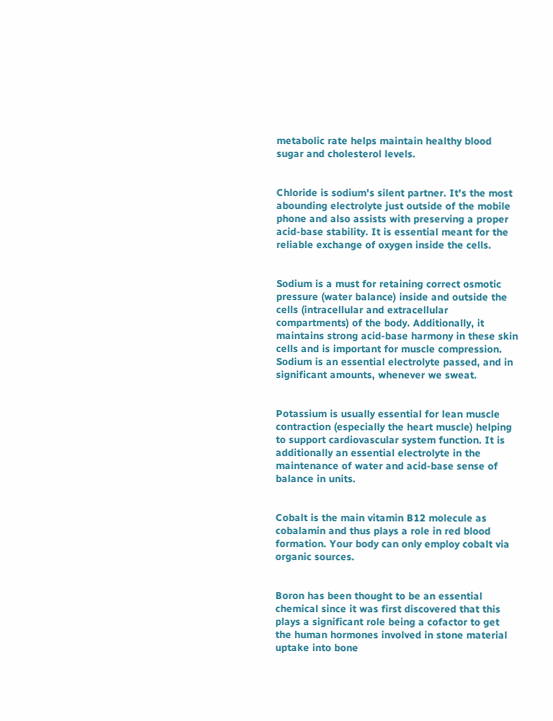metabolic rate helps maintain healthy blood sugar and cholesterol levels.


Chloride is sodium's silent partner. It's the most abounding electrolyte just outside of the mobile phone and also assists with preserving a proper acid-base stability. It is essential meant for the reliable exchange of oxygen inside the cells.


Sodium is a must for retaining correct osmotic pressure (water balance) inside and outside the cells (intracellular and extracellular compartments) of the body. Additionally, it maintains strong acid-base harmony in these skin cells and is important for muscle compression. Sodium is an essential electrolyte passed, and in significant amounts, whenever we sweat.


Potassium is usually essential for lean muscle contraction (especially the heart muscle) helping to support cardiovascular system function. It is additionally an essential electrolyte in the maintenance of water and acid-base sense of balance in units.


Cobalt is the main vitamin B12 molecule as cobalamin and thus plays a role in red blood formation. Your body can only employ cobalt via organic sources.


Boron has been thought to be an essential chemical since it was first discovered that this plays a significant role being a cofactor to get the human hormones involved in stone material uptake into bone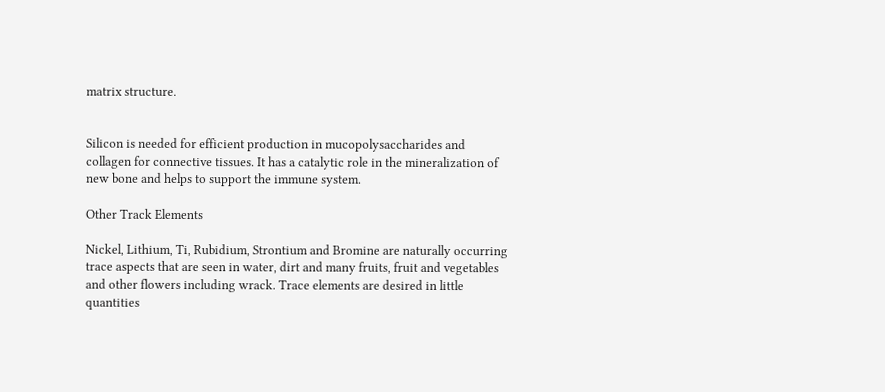matrix structure.


Silicon is needed for efficient production in mucopolysaccharides and collagen for connective tissues. It has a catalytic role in the mineralization of new bone and helps to support the immune system.

Other Track Elements

Nickel, Lithium, Ti, Rubidium, Strontium and Bromine are naturally occurring trace aspects that are seen in water, dirt and many fruits, fruit and vegetables and other flowers including wrack. Trace elements are desired in little quantities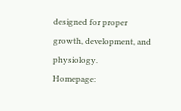designed for proper growth, development, and physiology.
Homepage: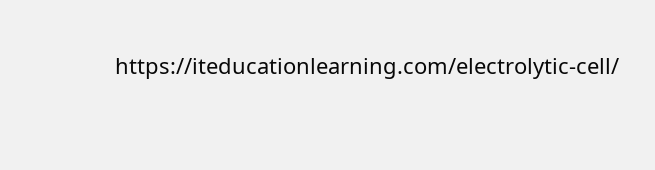https://iteducationlearning.com/electrolytic-cell/